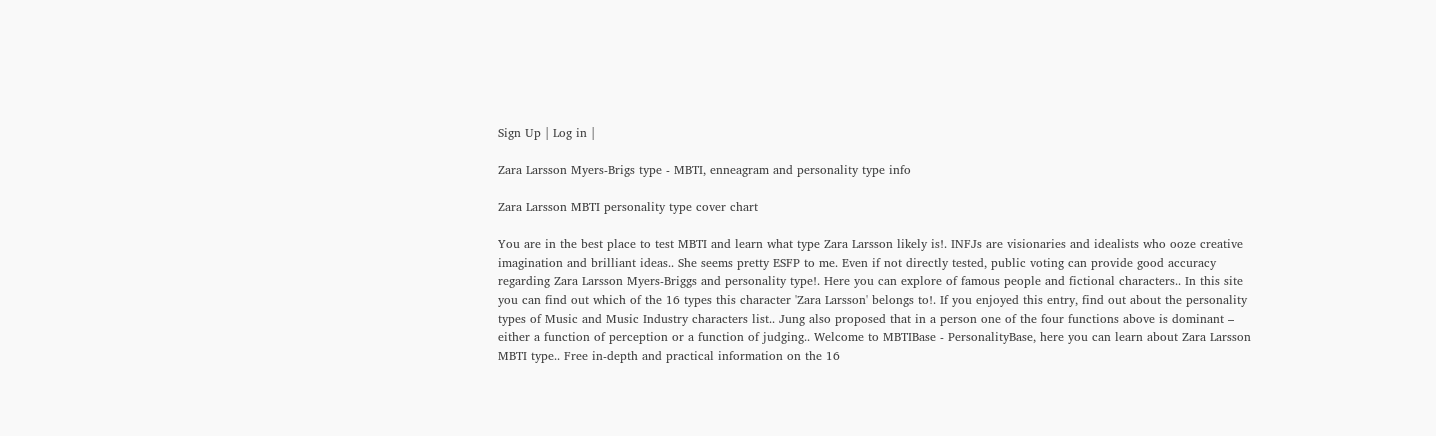Sign Up | Log in |

Zara Larsson Myers-Brigs type - MBTI, enneagram and personality type info

Zara Larsson MBTI personality type cover chart

You are in the best place to test MBTI and learn what type Zara Larsson likely is!. INFJs are visionaries and idealists who ooze creative imagination and brilliant ideas.. She seems pretty ESFP to me. Even if not directly tested, public voting can provide good accuracy regarding Zara Larsson Myers-Briggs and personality type!. Here you can explore of famous people and fictional characters.. In this site you can find out which of the 16 types this character 'Zara Larsson' belongs to!. If you enjoyed this entry, find out about the personality types of Music and Music Industry characters list.. Jung also proposed that in a person one of the four functions above is dominant – either a function of perception or a function of judging.. Welcome to MBTIBase - PersonalityBase, here you can learn about Zara Larsson MBTI type.. Free in-depth and practical information on the 16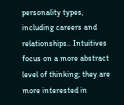personality types, including careers and relationships.. Intuitives focus on a more abstract level of thinking; they are more interested in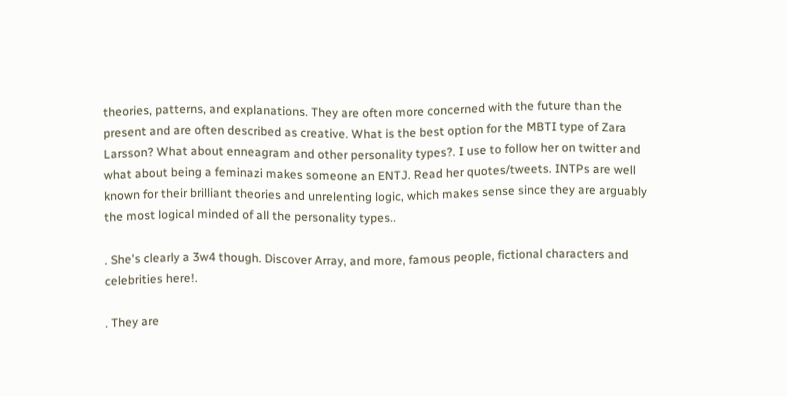theories, patterns, and explanations. They are often more concerned with the future than the present and are often described as creative. What is the best option for the MBTI type of Zara Larsson? What about enneagram and other personality types?. I use to follow her on twitter and what about being a feminazi makes someone an ENTJ. Read her quotes/tweets. INTPs are well known for their brilliant theories and unrelenting logic, which makes sense since they are arguably the most logical minded of all the personality types..

. She's clearly a 3w4 though. Discover Array, and more, famous people, fictional characters and celebrities here!.

. They are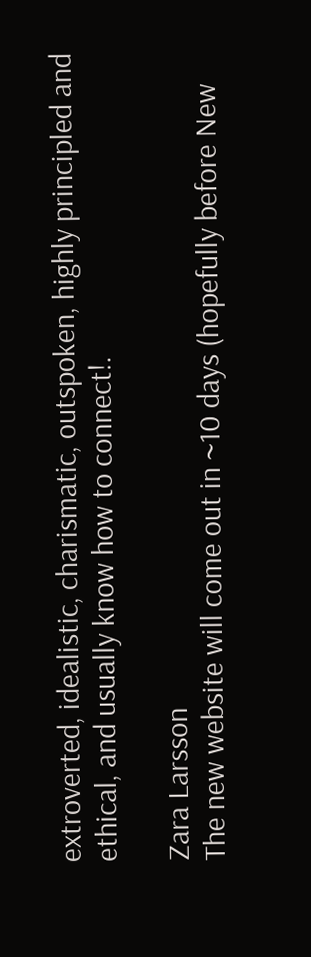extroverted, idealistic, charismatic, outspoken, highly principled and ethical, and usually know how to connect!.

Zara Larsson
The new website will come out in ~10 days (hopefully before New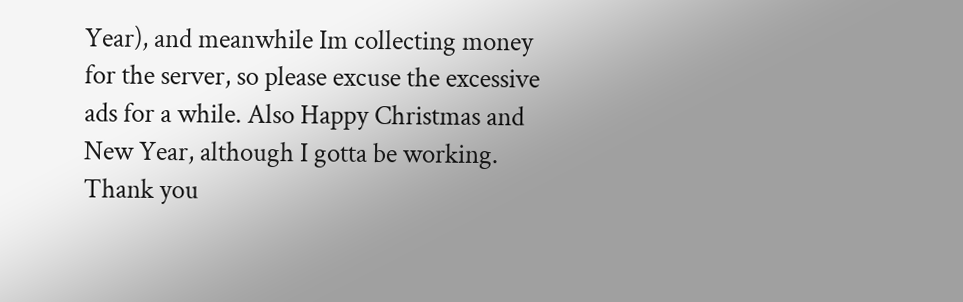Year), and meanwhile Im collecting money for the server, so please excuse the excessive ads for a while. Also Happy Christmas and New Year, although I gotta be working. Thank you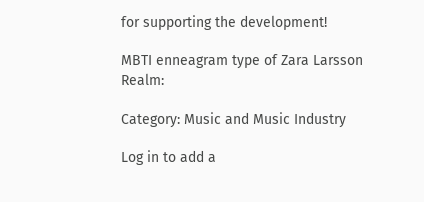for supporting the development!

MBTI enneagram type of Zara Larsson Realm:

Category: Music and Music Industry

Log in to add a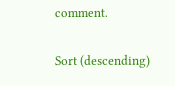comment.


Sort (descending)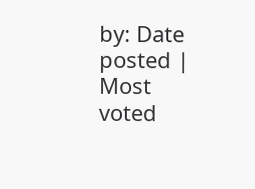by: Date posted | Most voted